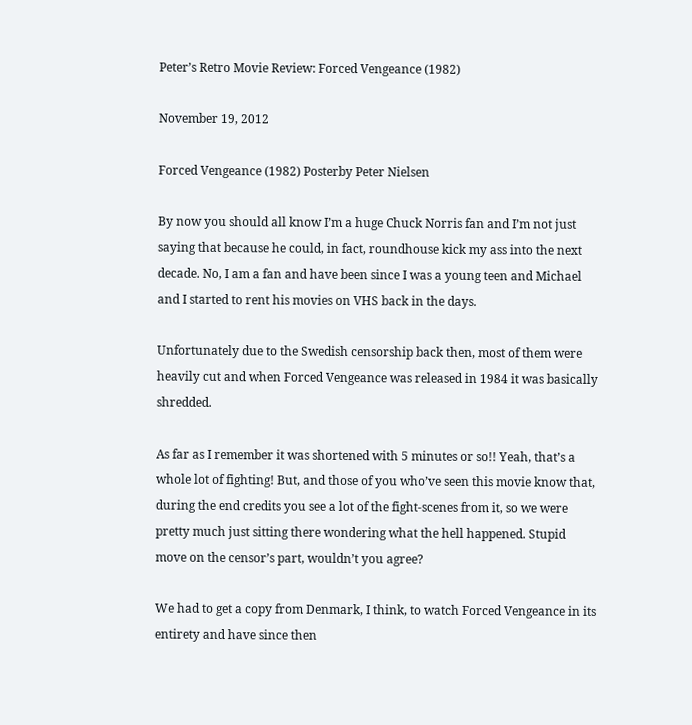Peter’s Retro Movie Review: Forced Vengeance (1982)

November 19, 2012

Forced Vengeance (1982) Posterby Peter Nielsen

By now you should all know I’m a huge Chuck Norris fan and I’m not just saying that because he could, in fact, roundhouse kick my ass into the next decade. No, I am a fan and have been since I was a young teen and Michael and I started to rent his movies on VHS back in the days.

Unfortunately due to the Swedish censorship back then, most of them were heavily cut and when Forced Vengeance was released in 1984 it was basically shredded.

As far as I remember it was shortened with 5 minutes or so!! Yeah, that’s a whole lot of fighting! But, and those of you who’ve seen this movie know that, during the end credits you see a lot of the fight-scenes from it, so we were pretty much just sitting there wondering what the hell happened. Stupid move on the censor’s part, wouldn’t you agree?

We had to get a copy from Denmark, I think, to watch Forced Vengeance in its entirety and have since then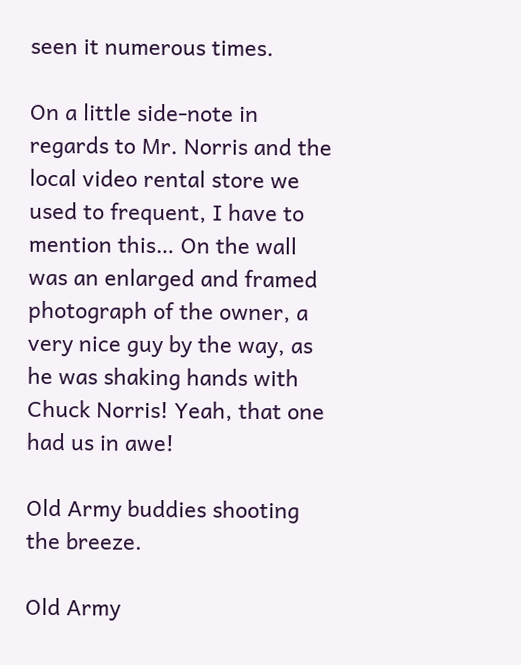seen it numerous times.

On a little side-note in regards to Mr. Norris and the local video rental store we used to frequent, I have to mention this… On the wall was an enlarged and framed photograph of the owner, a very nice guy by the way, as he was shaking hands with Chuck Norris! Yeah, that one had us in awe!

Old Army buddies shooting the breeze.

Old Army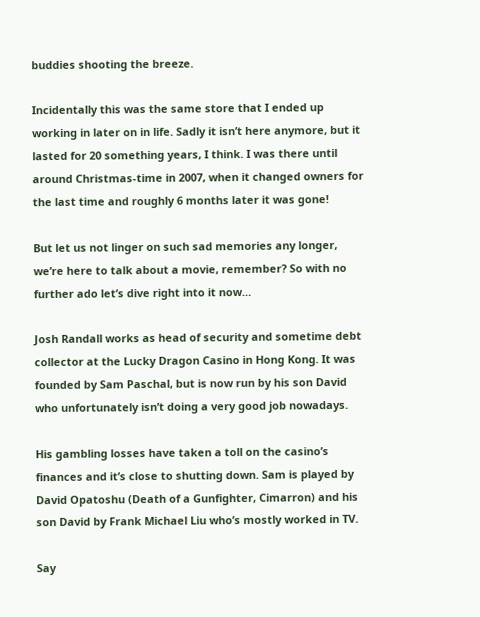buddies shooting the breeze.

Incidentally this was the same store that I ended up working in later on in life. Sadly it isn’t here anymore, but it lasted for 20 something years, I think. I was there until around Christmas-time in 2007, when it changed owners for the last time and roughly 6 months later it was gone!

But let us not linger on such sad memories any longer, we’re here to talk about a movie, remember? So with no further ado let’s dive right into it now…

Josh Randall works as head of security and sometime debt collector at the Lucky Dragon Casino in Hong Kong. It was founded by Sam Paschal, but is now run by his son David who unfortunately isn’t doing a very good job nowadays.

His gambling losses have taken a toll on the casino’s finances and it’s close to shutting down. Sam is played by David Opatoshu (Death of a Gunfighter, Cimarron) and his son David by Frank Michael Liu who’s mostly worked in TV.

Say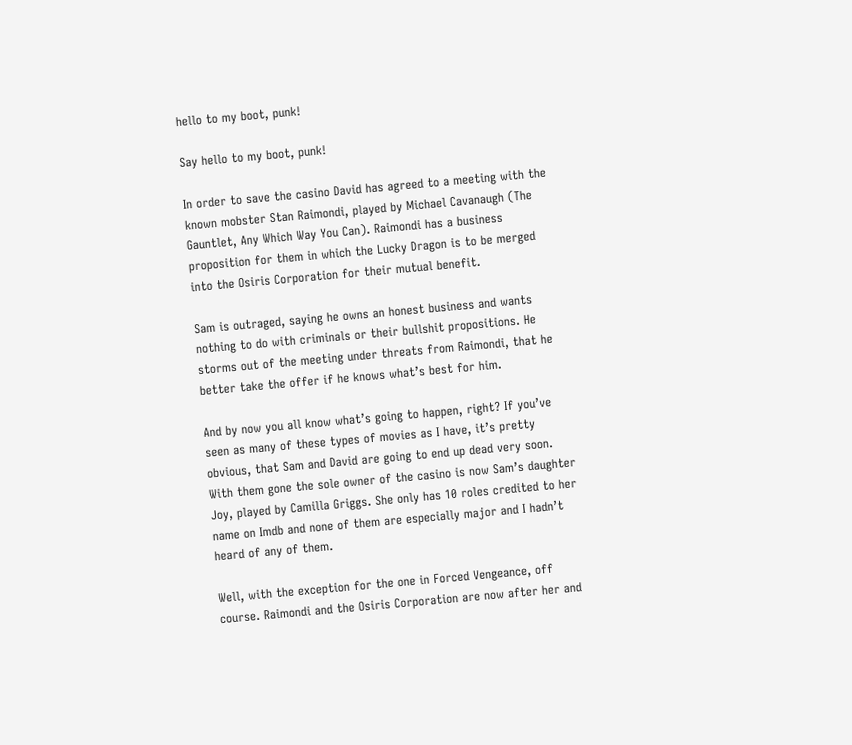hello to my boot, punk!

Say hello to my boot, punk!

In order to save the casino David has agreed to a meeting with the known mobster Stan Raimondi, played by Michael Cavanaugh (The Gauntlet, Any Which Way You Can). Raimondi has a business proposition for them in which the Lucky Dragon is to be merged into the Osiris Corporation for their mutual benefit.

Sam is outraged, saying he owns an honest business and wants nothing to do with criminals or their bullshit propositions. He storms out of the meeting under threats from Raimondi, that he better take the offer if he knows what’s best for him.

And by now you all know what’s going to happen, right? If you’ve seen as many of these types of movies as I have, it’s pretty obvious, that Sam and David are going to end up dead very soon. With them gone the sole owner of the casino is now Sam’s daughter Joy, played by Camilla Griggs. She only has 10 roles credited to her name on Imdb and none of them are especially major and I hadn’t heard of any of them.

Well, with the exception for the one in Forced Vengeance, off course. Raimondi and the Osiris Corporation are now after her and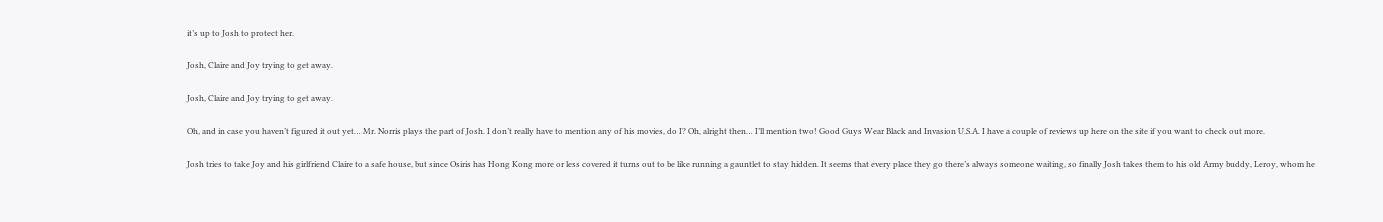it’s up to Josh to protect her.

Josh, Claire and Joy trying to get away.

Josh, Claire and Joy trying to get away.

Oh, and in case you haven’t figured it out yet… Mr. Norris plays the part of Josh. I don’t really have to mention any of his movies, do I? Oh, alright then… I’ll mention two! Good Guys Wear Black and Invasion U.S.A. I have a couple of reviews up here on the site if you want to check out more.

Josh tries to take Joy and his girlfriend Claire to a safe house, but since Osiris has Hong Kong more or less covered it turns out to be like running a gauntlet to stay hidden. It seems that every place they go there’s always someone waiting, so finally Josh takes them to his old Army buddy, Leroy, whom he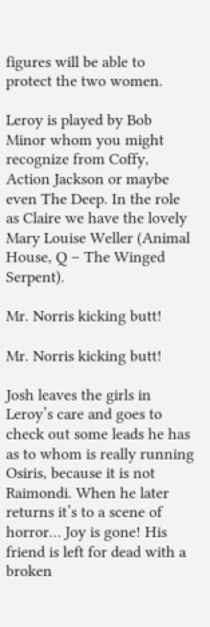figures will be able to protect the two women.

Leroy is played by Bob Minor whom you might recognize from Coffy, Action Jackson or maybe even The Deep. In the role as Claire we have the lovely Mary Louise Weller (Animal House, Q – The Winged Serpent).

Mr. Norris kicking butt!

Mr. Norris kicking butt!

Josh leaves the girls in Leroy’s care and goes to check out some leads he has as to whom is really running Osiris, because it is not Raimondi. When he later returns it’s to a scene of horror… Joy is gone! His friend is left for dead with a broken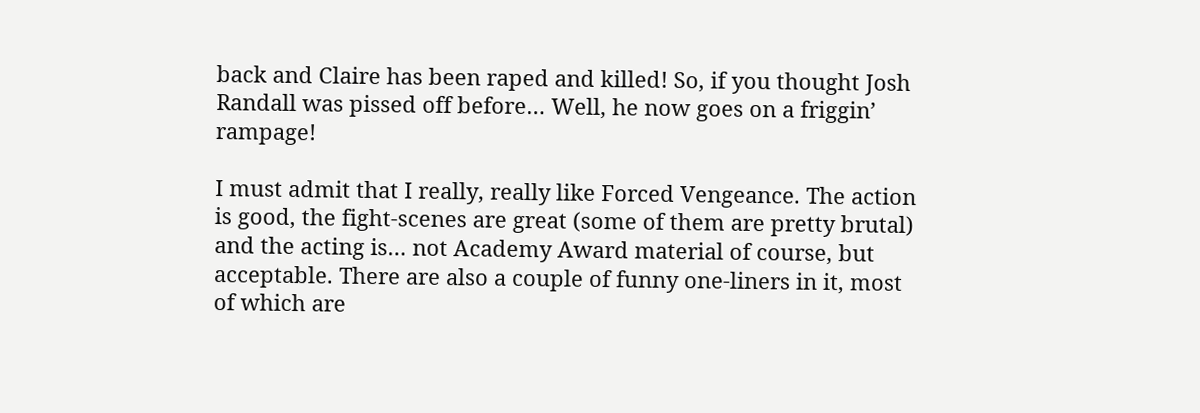back and Claire has been raped and killed! So, if you thought Josh Randall was pissed off before… Well, he now goes on a friggin’ rampage!

I must admit that I really, really like Forced Vengeance. The action is good, the fight-scenes are great (some of them are pretty brutal) and the acting is… not Academy Award material of course, but acceptable. There are also a couple of funny one-liners in it, most of which are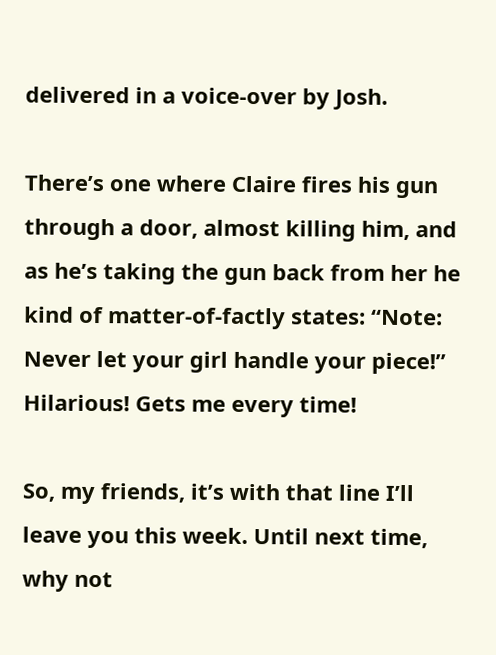delivered in a voice-over by Josh.

There’s one where Claire fires his gun through a door, almost killing him, and as he’s taking the gun back from her he kind of matter-of-factly states: “Note: Never let your girl handle your piece!” Hilarious! Gets me every time!

So, my friends, it’s with that line I’ll leave you this week. Until next time, why not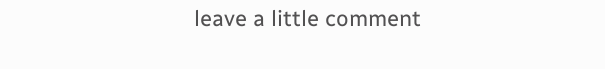leave a little comment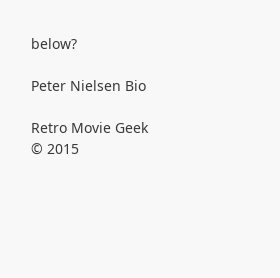below?

Peter Nielsen Bio

Retro Movie Geek © 2015